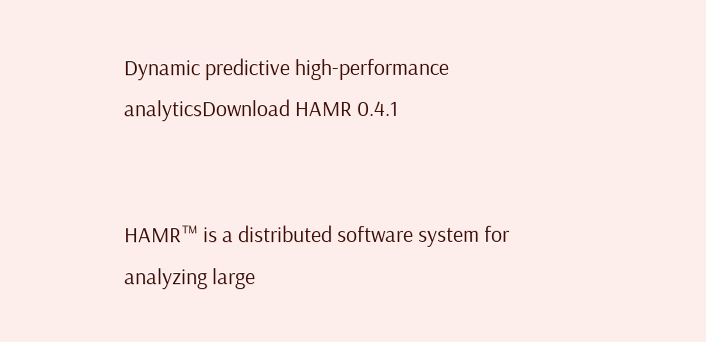Dynamic predictive high-performance analyticsDownload HAMR 0.4.1


HAMR™ is a distributed software system for analyzing large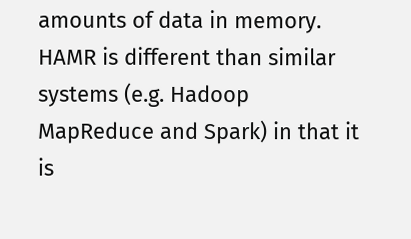amounts of data in memory. HAMR is different than similar systems (e.g. Hadoop MapReduce and Spark) in that it is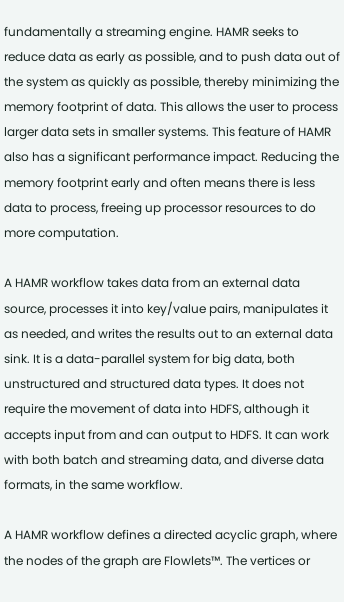fundamentally a streaming engine. HAMR seeks to reduce data as early as possible, and to push data out of the system as quickly as possible, thereby minimizing the memory footprint of data. This allows the user to process larger data sets in smaller systems. This feature of HAMR also has a significant performance impact. Reducing the memory footprint early and often means there is less data to process, freeing up processor resources to do more computation.

A HAMR workflow takes data from an external data source, processes it into key/value pairs, manipulates it as needed, and writes the results out to an external data sink. It is a data-parallel system for big data, both unstructured and structured data types. It does not require the movement of data into HDFS, although it accepts input from and can output to HDFS. It can work with both batch and streaming data, and diverse data formats, in the same workflow.

A HAMR workflow defines a directed acyclic graph, where the nodes of the graph are Flowlets™. The vertices or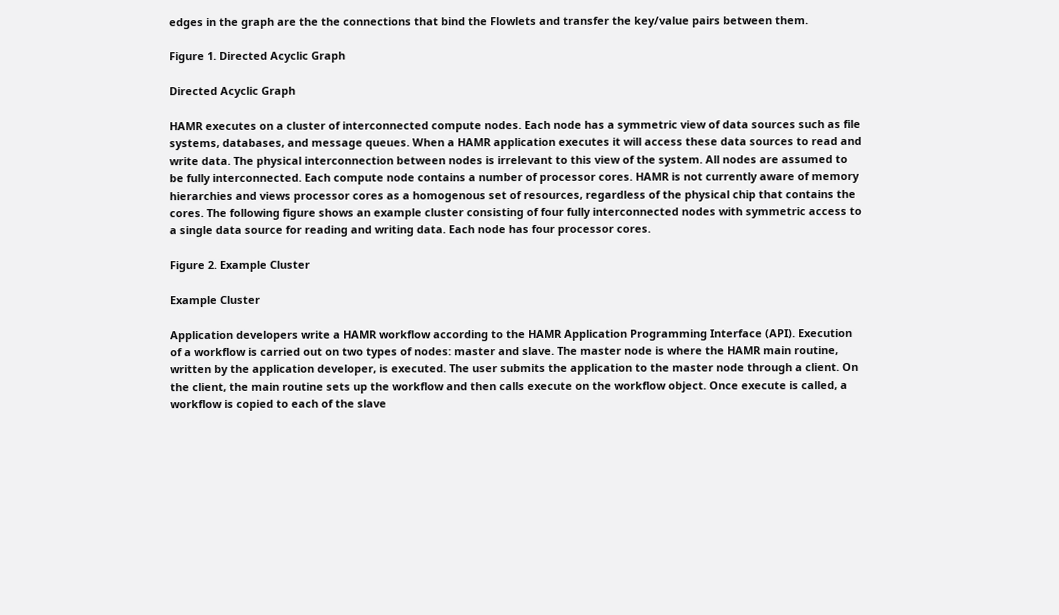edges in the graph are the the connections that bind the Flowlets and transfer the key/value pairs between them.

Figure 1. Directed Acyclic Graph

Directed Acyclic Graph

HAMR executes on a cluster of interconnected compute nodes. Each node has a symmetric view of data sources such as file systems, databases, and message queues. When a HAMR application executes it will access these data sources to read and write data. The physical interconnection between nodes is irrelevant to this view of the system. All nodes are assumed to be fully interconnected. Each compute node contains a number of processor cores. HAMR is not currently aware of memory hierarchies and views processor cores as a homogenous set of resources, regardless of the physical chip that contains the cores. The following figure shows an example cluster consisting of four fully interconnected nodes with symmetric access to a single data source for reading and writing data. Each node has four processor cores.

Figure 2. Example Cluster

Example Cluster

Application developers write a HAMR workflow according to the HAMR Application Programming Interface (API). Execution of a workflow is carried out on two types of nodes: master and slave. The master node is where the HAMR main routine, written by the application developer, is executed. The user submits the application to the master node through a client. On the client, the main routine sets up the workflow and then calls execute on the workflow object. Once execute is called, a workflow is copied to each of the slave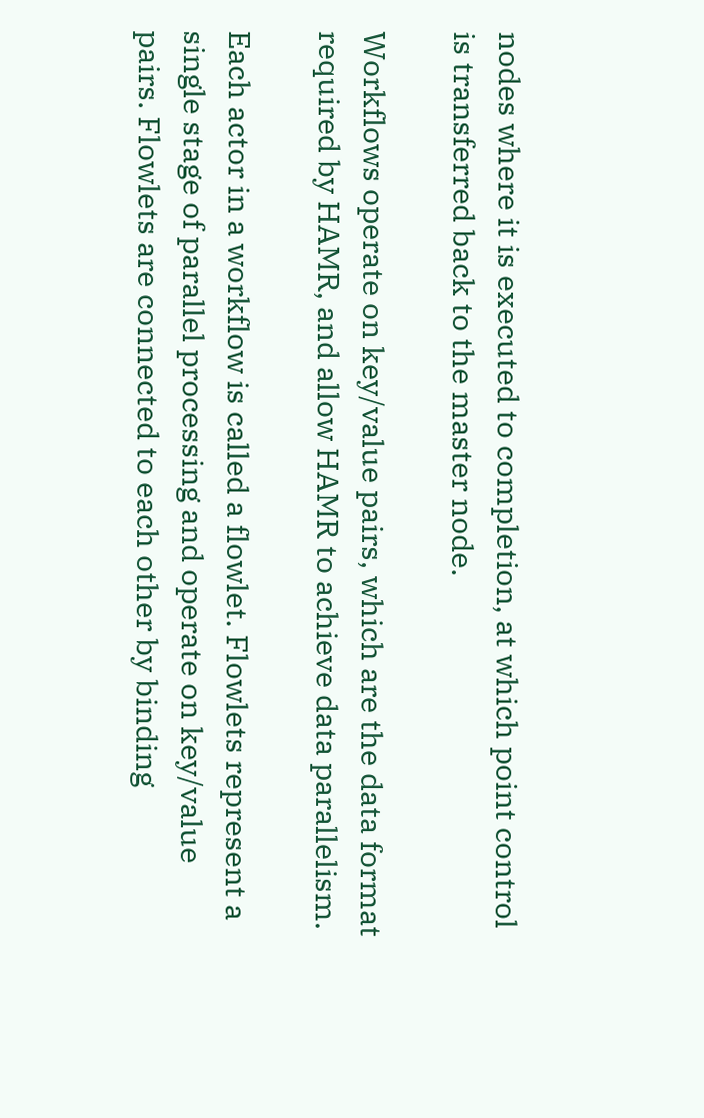nodes where it is executed to completion, at which point control is transferred back to the master node.

Workflows operate on key/value pairs, which are the data format required by HAMR, and allow HAMR to achieve data parallelism.

Each actor in a workflow is called a flowlet. Flowlets represent a single stage of parallel processing and operate on key/value pairs. Flowlets are connected to each other by binding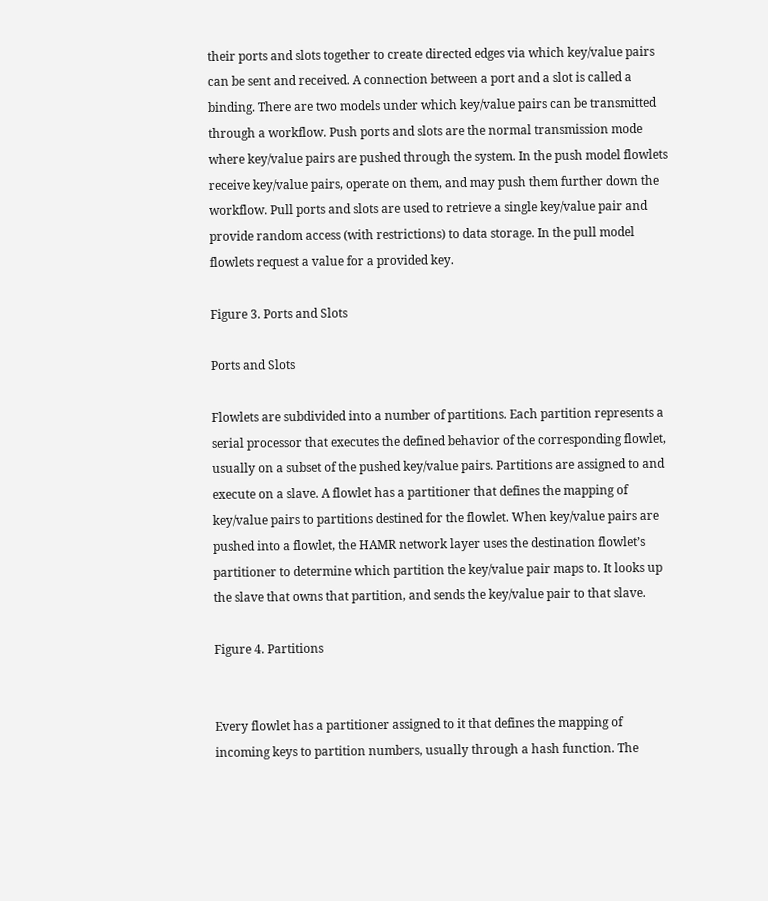their ports and slots together to create directed edges via which key/value pairs can be sent and received. A connection between a port and a slot is called a binding. There are two models under which key/value pairs can be transmitted through a workflow. Push ports and slots are the normal transmission mode where key/value pairs are pushed through the system. In the push model flowlets receive key/value pairs, operate on them, and may push them further down the workflow. Pull ports and slots are used to retrieve a single key/value pair and provide random access (with restrictions) to data storage. In the pull model flowlets request a value for a provided key.

Figure 3. Ports and Slots

Ports and Slots

Flowlets are subdivided into a number of partitions. Each partition represents a serial processor that executes the defined behavior of the corresponding flowlet, usually on a subset of the pushed key/value pairs. Partitions are assigned to and execute on a slave. A flowlet has a partitioner that defines the mapping of key/value pairs to partitions destined for the flowlet. When key/value pairs are pushed into a flowlet, the HAMR network layer uses the destination flowlet’s partitioner to determine which partition the key/value pair maps to. It looks up the slave that owns that partition, and sends the key/value pair to that slave.

Figure 4. Partitions


Every flowlet has a partitioner assigned to it that defines the mapping of incoming keys to partition numbers, usually through a hash function. The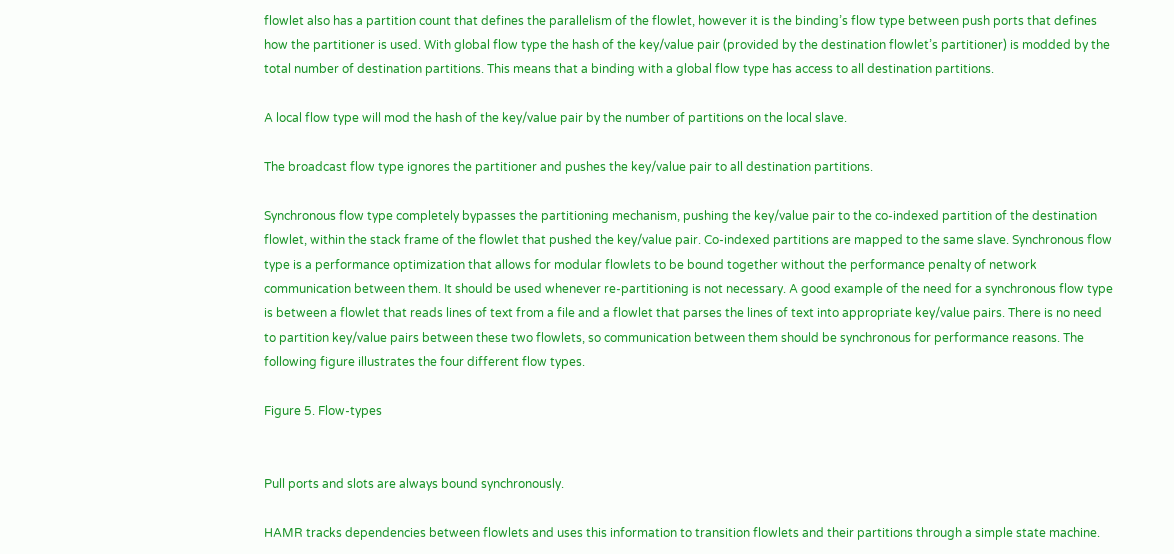flowlet also has a partition count that defines the parallelism of the flowlet, however it is the binding’s flow type between push ports that defines how the partitioner is used. With global flow type the hash of the key/value pair (provided by the destination flowlet’s partitioner) is modded by the total number of destination partitions. This means that a binding with a global flow type has access to all destination partitions.

A local flow type will mod the hash of the key/value pair by the number of partitions on the local slave.

The broadcast flow type ignores the partitioner and pushes the key/value pair to all destination partitions.

Synchronous flow type completely bypasses the partitioning mechanism, pushing the key/value pair to the co-indexed partition of the destination flowlet, within the stack frame of the flowlet that pushed the key/value pair. Co-indexed partitions are mapped to the same slave. Synchronous flow type is a performance optimization that allows for modular flowlets to be bound together without the performance penalty of network communication between them. It should be used whenever re-partitioning is not necessary. A good example of the need for a synchronous flow type is between a flowlet that reads lines of text from a file and a flowlet that parses the lines of text into appropriate key/value pairs. There is no need to partition key/value pairs between these two flowlets, so communication between them should be synchronous for performance reasons. The following figure illustrates the four different flow types.

Figure 5. Flow-types


Pull ports and slots are always bound synchronously.

HAMR tracks dependencies between flowlets and uses this information to transition flowlets and their partitions through a simple state machine.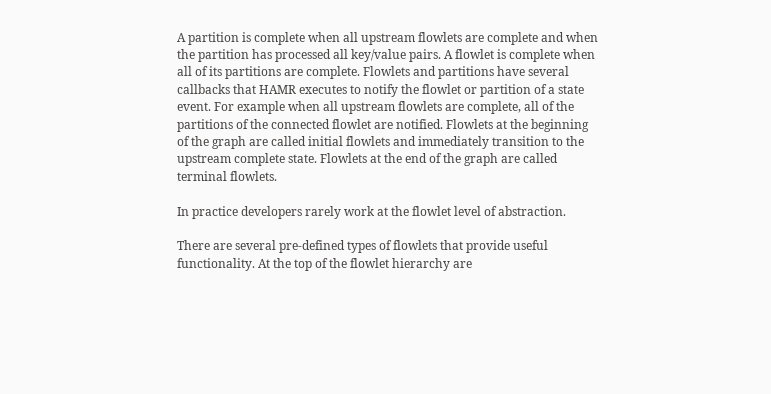A partition is complete when all upstream flowlets are complete and when the partition has processed all key/value pairs. A flowlet is complete when all of its partitions are complete. Flowlets and partitions have several callbacks that HAMR executes to notify the flowlet or partition of a state event. For example when all upstream flowlets are complete, all of the partitions of the connected flowlet are notified. Flowlets at the beginning of the graph are called initial flowlets and immediately transition to the upstream complete state. Flowlets at the end of the graph are called terminal flowlets.

In practice developers rarely work at the flowlet level of abstraction.

There are several pre-defined types of flowlets that provide useful functionality. At the top of the flowlet hierarchy are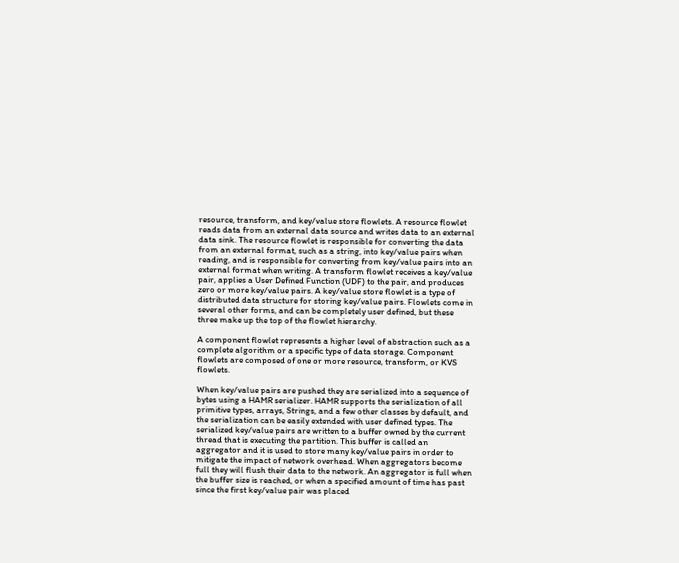resource, transform, and key/value store flowlets. A resource flowlet reads data from an external data source and writes data to an external data sink. The resource flowlet is responsible for converting the data from an external format, such as a string, into key/value pairs when reading, and is responsible for converting from key/value pairs into an external format when writing. A transform flowlet receives a key/value pair, applies a User Defined Function (UDF) to the pair, and produces zero or more key/value pairs. A key/value store flowlet is a type of distributed data structure for storing key/value pairs. Flowlets come in several other forms, and can be completely user defined, but these three make up the top of the flowlet hierarchy.

A component flowlet represents a higher level of abstraction such as a complete algorithm or a specific type of data storage. Component flowlets are composed of one or more resource, transform, or KVS flowlets.

When key/value pairs are pushed they are serialized into a sequence of bytes using a HAMR serializer. HAMR supports the serialization of all primitive types, arrays, Strings, and a few other classes by default, and the serialization can be easily extended with user defined types. The serialized key/value pairs are written to a buffer owned by the current thread that is executing the partition. This buffer is called an aggregator and it is used to store many key/value pairs in order to mitigate the impact of network overhead. When aggregators become full they will flush their data to the network. An aggregator is full when the buffer size is reached, or when a specified amount of time has past since the first key/value pair was placed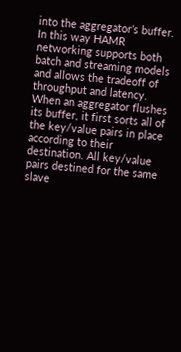into the aggregator’s buffer. In this way HAMR networking supports both batch and streaming models and allows the tradeoff of throughput and latency. When an aggregator flushes its buffer, it first sorts all of the key/value pairs in place according to their destination. All key/value pairs destined for the same slave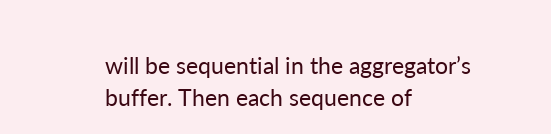will be sequential in the aggregator’s buffer. Then each sequence of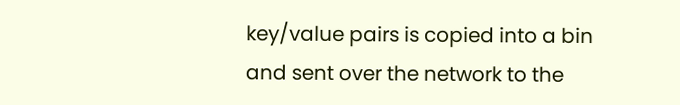key/value pairs is copied into a bin and sent over the network to the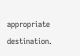appropriate destination.